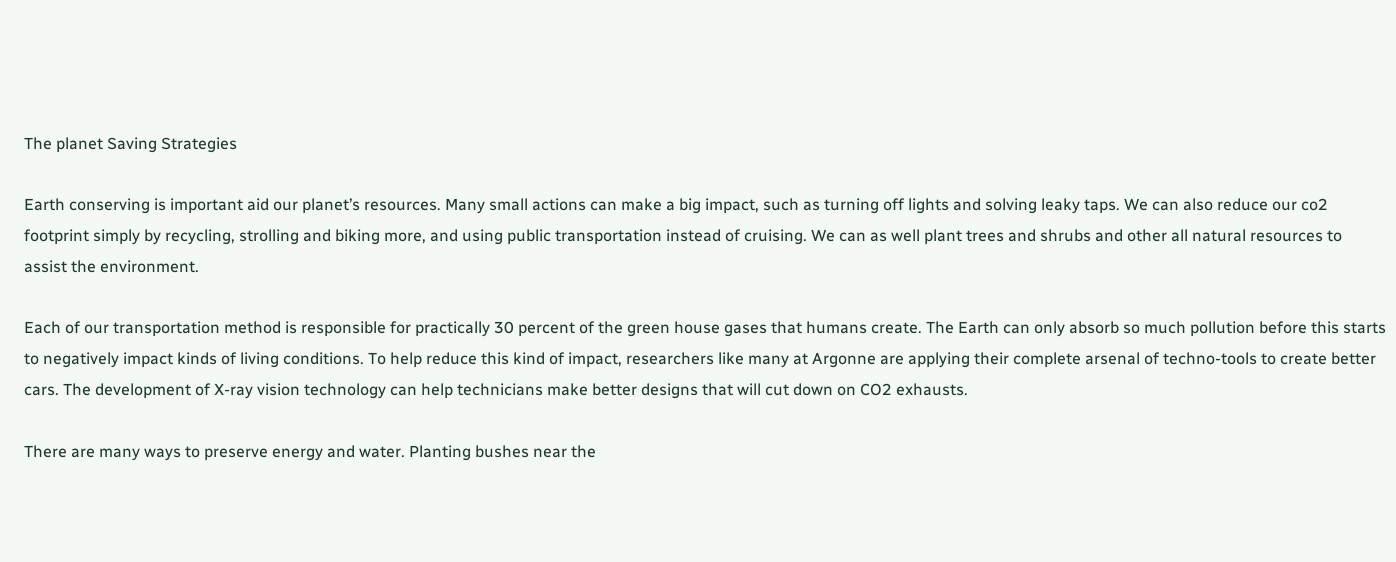The planet Saving Strategies

Earth conserving is important aid our planet’s resources. Many small actions can make a big impact, such as turning off lights and solving leaky taps. We can also reduce our co2 footprint simply by recycling, strolling and biking more, and using public transportation instead of cruising. We can as well plant trees and shrubs and other all natural resources to assist the environment.

Each of our transportation method is responsible for practically 30 percent of the green house gases that humans create. The Earth can only absorb so much pollution before this starts to negatively impact kinds of living conditions. To help reduce this kind of impact, researchers like many at Argonne are applying their complete arsenal of techno-tools to create better cars. The development of X-ray vision technology can help technicians make better designs that will cut down on CO2 exhausts.

There are many ways to preserve energy and water. Planting bushes near the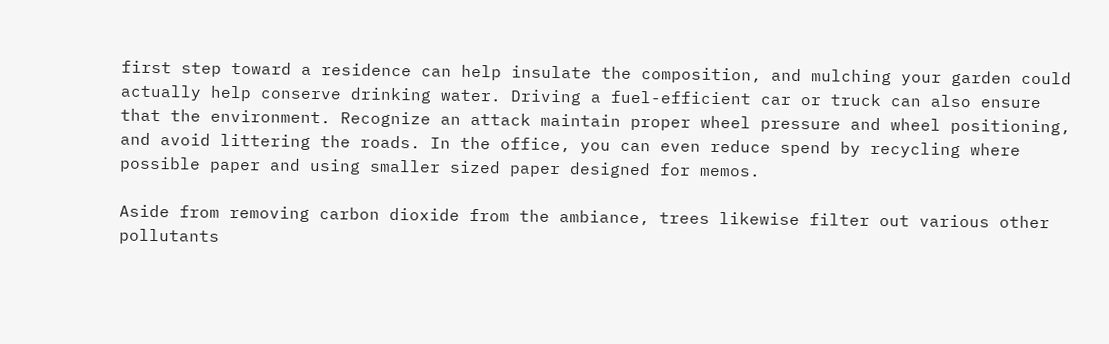first step toward a residence can help insulate the composition, and mulching your garden could actually help conserve drinking water. Driving a fuel-efficient car or truck can also ensure that the environment. Recognize an attack maintain proper wheel pressure and wheel positioning, and avoid littering the roads. In the office, you can even reduce spend by recycling where possible paper and using smaller sized paper designed for memos.

Aside from removing carbon dioxide from the ambiance, trees likewise filter out various other pollutants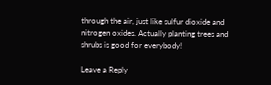through the air, just like sulfur dioxide and nitrogen oxides. Actually planting trees and shrubs is good for everybody!

Leave a Reply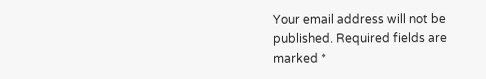Your email address will not be published. Required fields are marked *